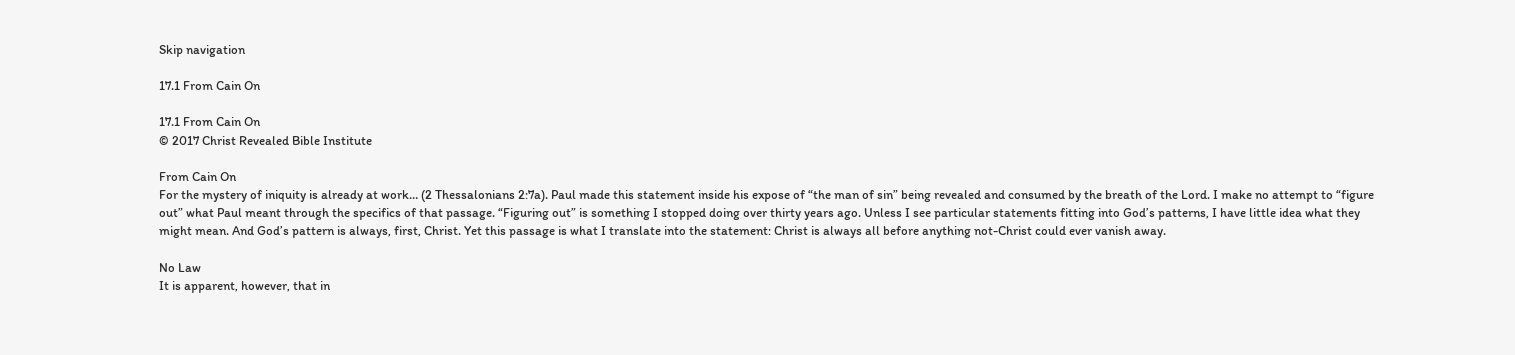Skip navigation

17.1 From Cain On

17.1 From Cain On
© 2017 Christ Revealed Bible Institute

From Cain On
For the mystery of iniquity is already at work… (2 Thessalonians 2:7a). Paul made this statement inside his expose of “the man of sin” being revealed and consumed by the breath of the Lord. I make no attempt to “figure out” what Paul meant through the specifics of that passage. “Figuring out” is something I stopped doing over thirty years ago. Unless I see particular statements fitting into God’s patterns, I have little idea what they might mean. And God’s pattern is always, first, Christ. Yet this passage is what I translate into the statement: Christ is always all before anything not-Christ could ever vanish away.

No Law
It is apparent, however, that in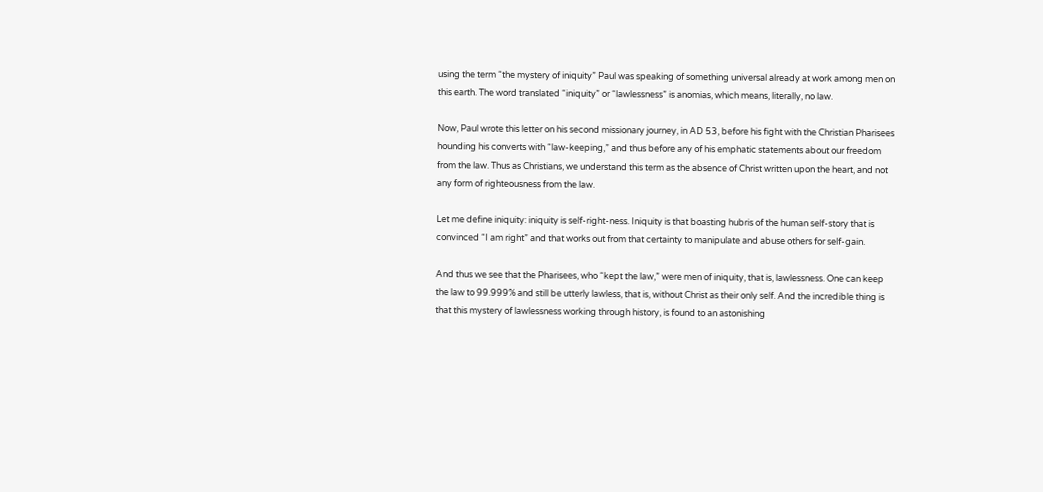using the term “the mystery of iniquity” Paul was speaking of something universal already at work among men on this earth. The word translated “iniquity” or “lawlessness” is anomias, which means, literally, no law.

Now, Paul wrote this letter on his second missionary journey, in AD 53, before his fight with the Christian Pharisees hounding his converts with “law-keeping,” and thus before any of his emphatic statements about our freedom from the law. Thus as Christians, we understand this term as the absence of Christ written upon the heart, and not any form of righteousness from the law.

Let me define iniquity: iniquity is self-right-ness. Iniquity is that boasting hubris of the human self-story that is convinced “I am right” and that works out from that certainty to manipulate and abuse others for self-gain.

And thus we see that the Pharisees, who “kept the law,” were men of iniquity, that is, lawlessness. One can keep the law to 99.999% and still be utterly lawless, that is, without Christ as their only self. And the incredible thing is that this mystery of lawlessness working through history, is found to an astonishing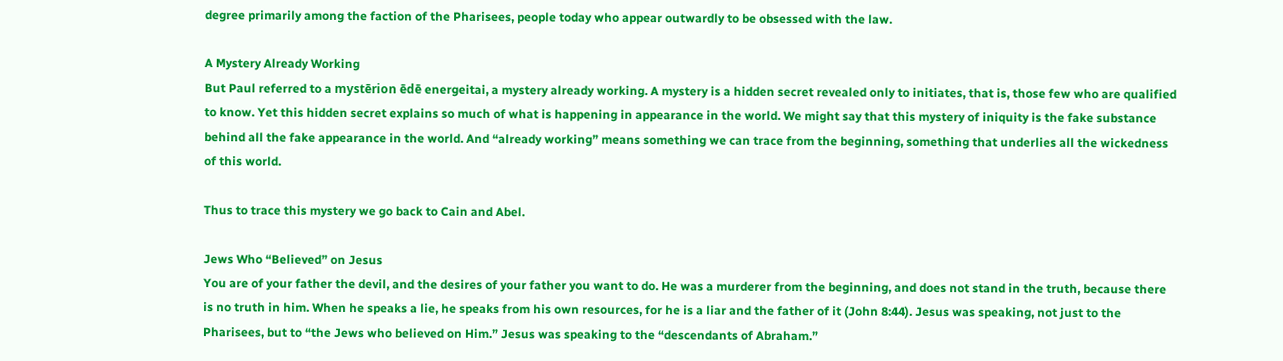degree primarily among the faction of the Pharisees, people today who appear outwardly to be obsessed with the law.

A Mystery Already Working
But Paul referred to a mystērion ēdē energeitai, a mystery already working. A mystery is a hidden secret revealed only to initiates, that is, those few who are qualified to know. Yet this hidden secret explains so much of what is happening in appearance in the world. We might say that this mystery of iniquity is the fake substance behind all the fake appearance in the world. And “already working” means something we can trace from the beginning, something that underlies all the wickedness of this world.

Thus to trace this mystery we go back to Cain and Abel.

Jews Who “Believed” on Jesus
You are of your father the devil, and the desires of your father you want to do. He was a murderer from the beginning, and does not stand in the truth, because there is no truth in him. When he speaks a lie, he speaks from his own resources, for he is a liar and the father of it (John 8:44). Jesus was speaking, not just to the Pharisees, but to “the Jews who believed on Him.” Jesus was speaking to the “descendants of Abraham.”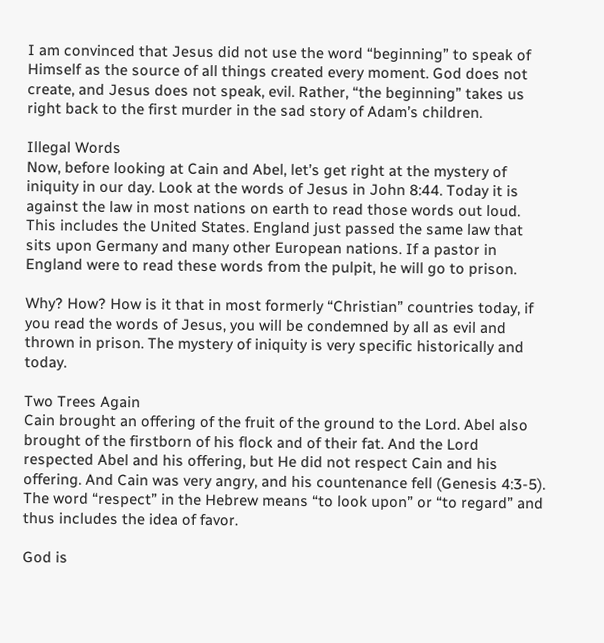I am convinced that Jesus did not use the word “beginning” to speak of Himself as the source of all things created every moment. God does not create, and Jesus does not speak, evil. Rather, “the beginning” takes us right back to the first murder in the sad story of Adam’s children.

Illegal Words
Now, before looking at Cain and Abel, let’s get right at the mystery of iniquity in our day. Look at the words of Jesus in John 8:44. Today it is against the law in most nations on earth to read those words out loud. This includes the United States. England just passed the same law that sits upon Germany and many other European nations. If a pastor in England were to read these words from the pulpit, he will go to prison.

Why? How? How is it that in most formerly “Christian” countries today, if you read the words of Jesus, you will be condemned by all as evil and thrown in prison. The mystery of iniquity is very specific historically and today.

Two Trees Again
Cain brought an offering of the fruit of the ground to the Lord. Abel also brought of the firstborn of his flock and of their fat. And the Lord respected Abel and his offering, but He did not respect Cain and his offering. And Cain was very angry, and his countenance fell (Genesis 4:3-5). The word “respect” in the Hebrew means “to look upon” or “to regard” and thus includes the idea of favor.

God is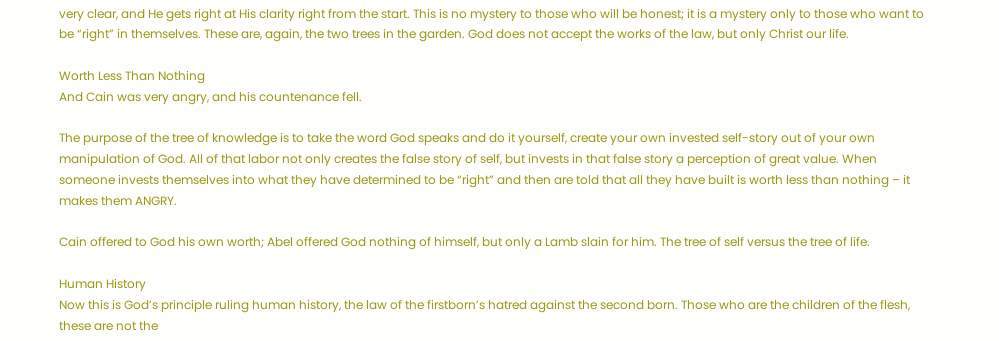very clear, and He gets right at His clarity right from the start. This is no mystery to those who will be honest; it is a mystery only to those who want to be “right” in themselves. These are, again, the two trees in the garden. God does not accept the works of the law, but only Christ our life.

Worth Less Than Nothing
And Cain was very angry, and his countenance fell.

The purpose of the tree of knowledge is to take the word God speaks and do it yourself, create your own invested self-story out of your own manipulation of God. All of that labor not only creates the false story of self, but invests in that false story a perception of great value. When someone invests themselves into what they have determined to be “right” and then are told that all they have built is worth less than nothing – it makes them ANGRY.

Cain offered to God his own worth; Abel offered God nothing of himself, but only a Lamb slain for him. The tree of self versus the tree of life.

Human History
Now this is God’s principle ruling human history, the law of the firstborn’s hatred against the second born. Those who are the children of the flesh, these are not the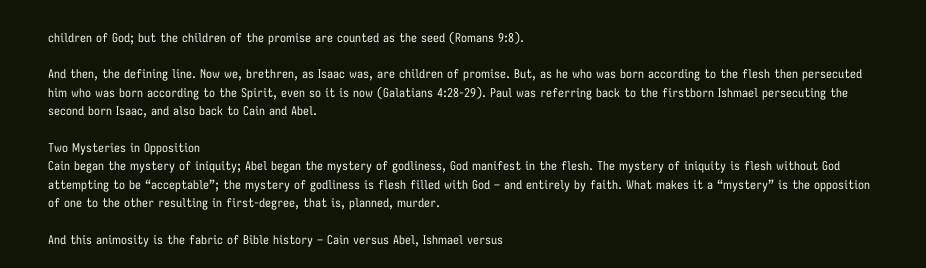children of God; but the children of the promise are counted as the seed (Romans 9:8).

And then, the defining line. Now we, brethren, as Isaac was, are children of promise. But, as he who was born according to the flesh then persecuted him who was born according to the Spirit, even so it is now (Galatians 4:28-29). Paul was referring back to the firstborn Ishmael persecuting the second born Isaac, and also back to Cain and Abel.

Two Mysteries in Opposition
Cain began the mystery of iniquity; Abel began the mystery of godliness, God manifest in the flesh. The mystery of iniquity is flesh without God attempting to be “acceptable”; the mystery of godliness is flesh filled with God – and entirely by faith. What makes it a “mystery” is the opposition of one to the other resulting in first-degree, that is, planned, murder.

And this animosity is the fabric of Bible history – Cain versus Abel, Ishmael versus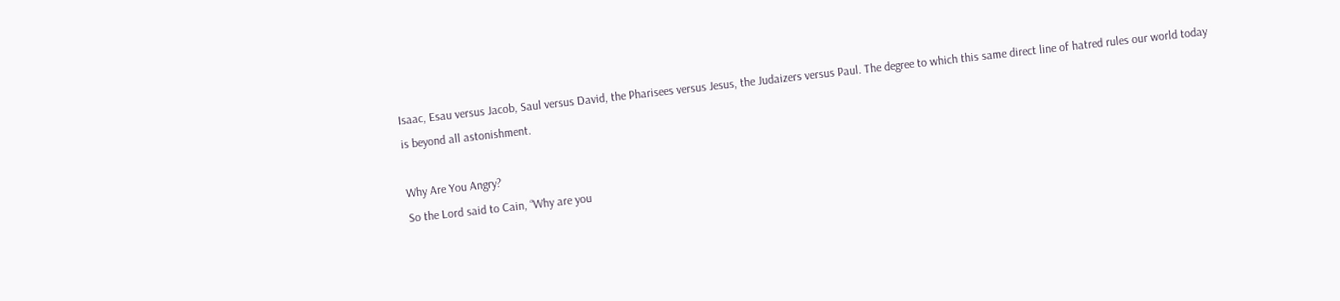Isaac, Esau versus Jacob, Saul versus David, the Pharisees versus Jesus, the Judaizers versus Paul. The degree to which this same direct line of hatred rules our world today is beyond all astonishment.

Why Are You Angry?
So the Lord said to Cain, “Why are you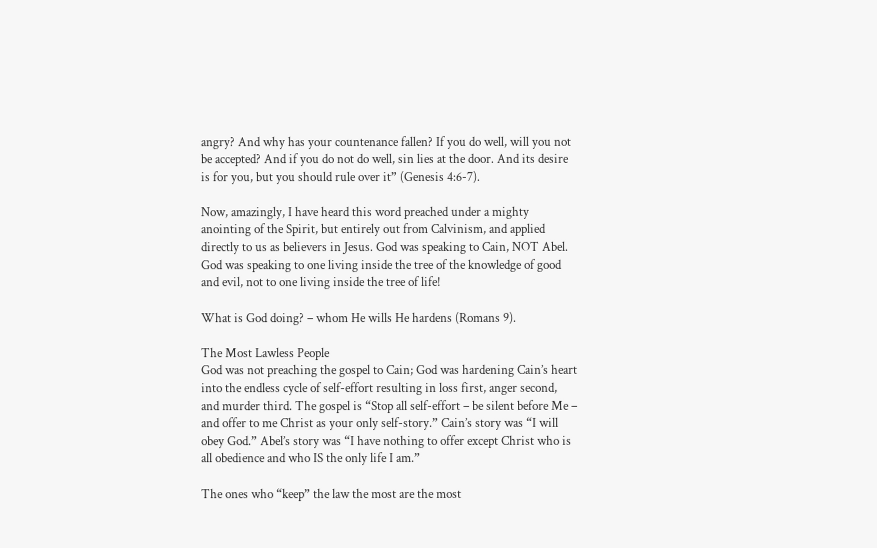angry? And why has your countenance fallen? If you do well, will you not be accepted? And if you do not do well, sin lies at the door. And its desire is for you, but you should rule over it” (Genesis 4:6-7).

Now, amazingly, I have heard this word preached under a mighty anointing of the Spirit, but entirely out from Calvinism, and applied directly to us as believers in Jesus. God was speaking to Cain, NOT Abel. God was speaking to one living inside the tree of the knowledge of good and evil, not to one living inside the tree of life!

What is God doing? – whom He wills He hardens (Romans 9).

The Most Lawless People
God was not preaching the gospel to Cain; God was hardening Cain’s heart into the endless cycle of self-effort resulting in loss first, anger second, and murder third. The gospel is “Stop all self-effort – be silent before Me – and offer to me Christ as your only self-story.” Cain’s story was “I will obey God.” Abel’s story was “I have nothing to offer except Christ who is all obedience and who IS the only life I am.”

The ones who “keep” the law the most are the most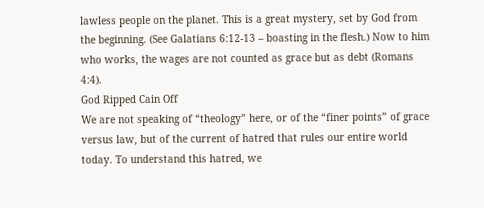lawless people on the planet. This is a great mystery, set by God from the beginning. (See Galatians 6:12-13 – boasting in the flesh.) Now to him who works, the wages are not counted as grace but as debt (Romans 4:4).
God Ripped Cain Off
We are not speaking of “theology” here, or of the “finer points” of grace versus law, but of the current of hatred that rules our entire world today. To understand this hatred, we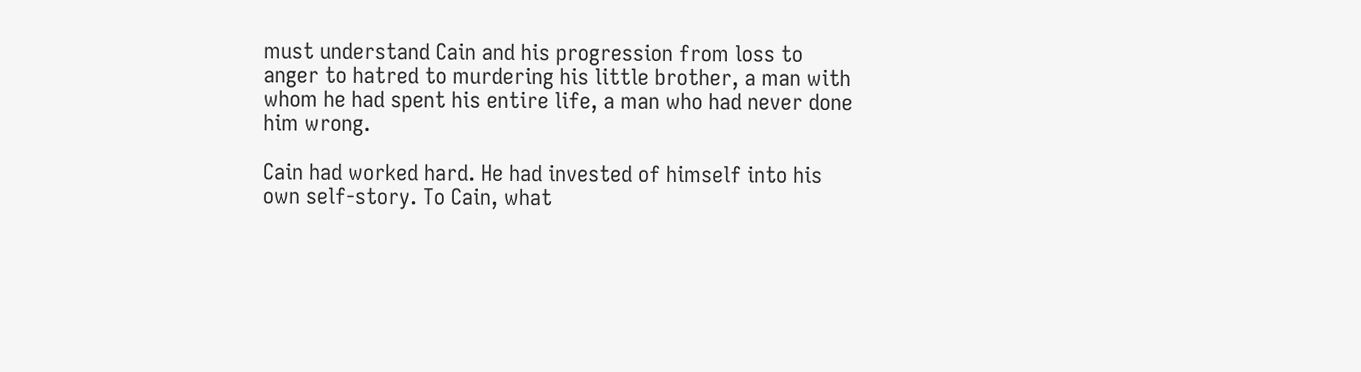must understand Cain and his progression from loss to anger to hatred to murdering his little brother, a man with whom he had spent his entire life, a man who had never done him wrong.

Cain had worked hard. He had invested of himself into his own self-story. To Cain, what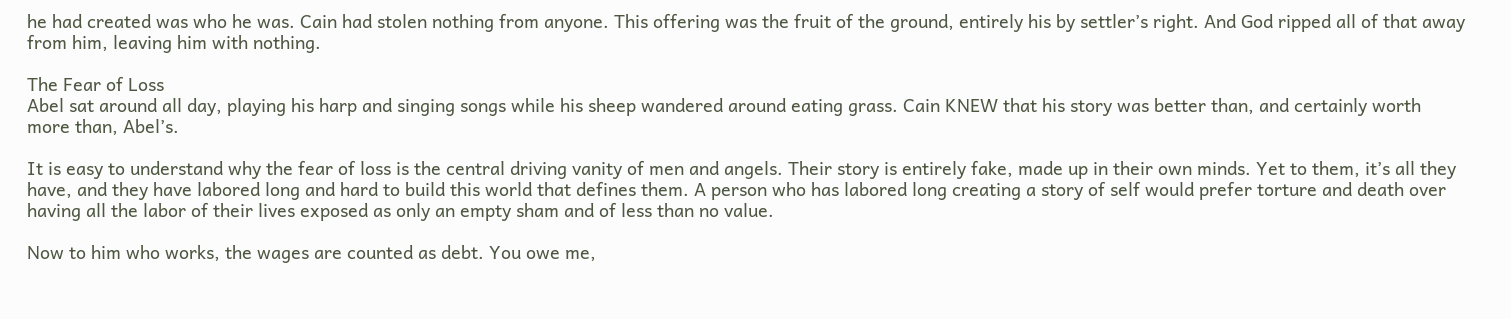he had created was who he was. Cain had stolen nothing from anyone. This offering was the fruit of the ground, entirely his by settler’s right. And God ripped all of that away from him, leaving him with nothing.

The Fear of Loss
Abel sat around all day, playing his harp and singing songs while his sheep wandered around eating grass. Cain KNEW that his story was better than, and certainly worth more than, Abel’s.

It is easy to understand why the fear of loss is the central driving vanity of men and angels. Their story is entirely fake, made up in their own minds. Yet to them, it’s all they have, and they have labored long and hard to build this world that defines them. A person who has labored long creating a story of self would prefer torture and death over having all the labor of their lives exposed as only an empty sham and of less than no value.

Now to him who works, the wages are counted as debt. You owe me,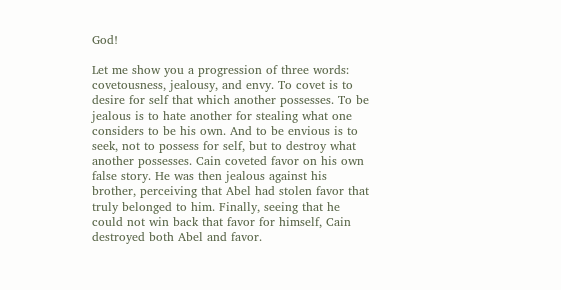God!

Let me show you a progression of three words: covetousness, jealousy, and envy. To covet is to desire for self that which another possesses. To be jealous is to hate another for stealing what one considers to be his own. And to be envious is to seek, not to possess for self, but to destroy what another possesses. Cain coveted favor on his own false story. He was then jealous against his brother, perceiving that Abel had stolen favor that truly belonged to him. Finally, seeing that he could not win back that favor for himself, Cain destroyed both Abel and favor.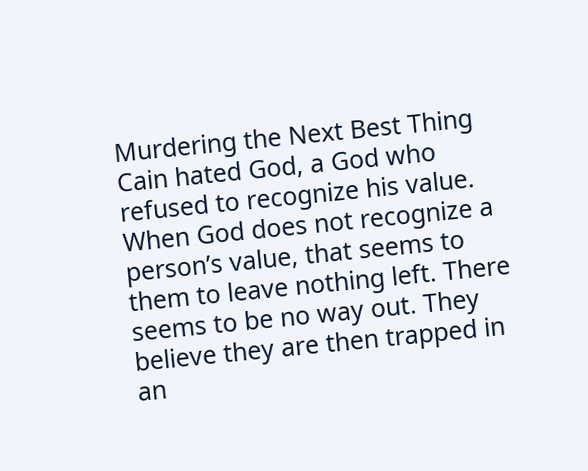Murdering the Next Best Thing
Cain hated God, a God who refused to recognize his value. When God does not recognize a person’s value, that seems to them to leave nothing left. There seems to be no way out. They believe they are then trapped in an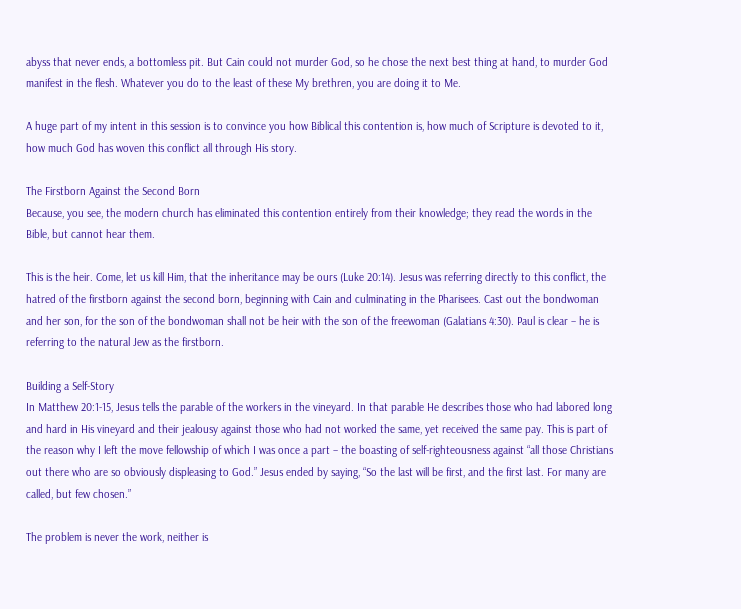abyss that never ends, a bottomless pit. But Cain could not murder God, so he chose the next best thing at hand, to murder God manifest in the flesh. Whatever you do to the least of these My brethren, you are doing it to Me.

A huge part of my intent in this session is to convince you how Biblical this contention is, how much of Scripture is devoted to it, how much God has woven this conflict all through His story.

The Firstborn Against the Second Born
Because, you see, the modern church has eliminated this contention entirely from their knowledge; they read the words in the Bible, but cannot hear them.

This is the heir. Come, let us kill Him, that the inheritance may be ours (Luke 20:14). Jesus was referring directly to this conflict, the hatred of the firstborn against the second born, beginning with Cain and culminating in the Pharisees. Cast out the bondwoman and her son, for the son of the bondwoman shall not be heir with the son of the freewoman (Galatians 4:30). Paul is clear – he is referring to the natural Jew as the firstborn.

Building a Self-Story
In Matthew 20:1-15, Jesus tells the parable of the workers in the vineyard. In that parable He describes those who had labored long and hard in His vineyard and their jealousy against those who had not worked the same, yet received the same pay. This is part of the reason why I left the move fellowship of which I was once a part – the boasting of self-righteousness against “all those Christians out there who are so obviously displeasing to God.” Jesus ended by saying, “So the last will be first, and the first last. For many are called, but few chosen.”

The problem is never the work, neither is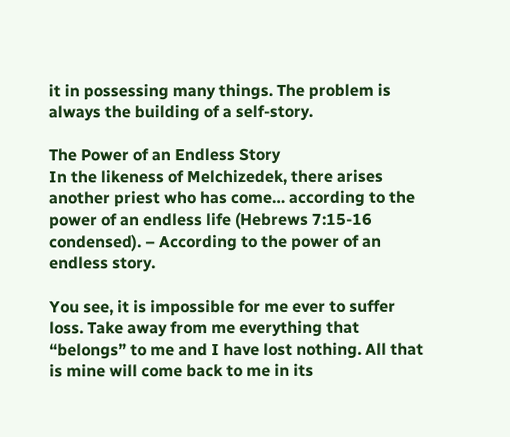it in possessing many things. The problem is always the building of a self-story.

The Power of an Endless Story
In the likeness of Melchizedek, there arises another priest who has come… according to the power of an endless life (Hebrews 7:15-16 condensed). – According to the power of an endless story.

You see, it is impossible for me ever to suffer loss. Take away from me everything that “belongs” to me and I have lost nothing. All that is mine will come back to me in its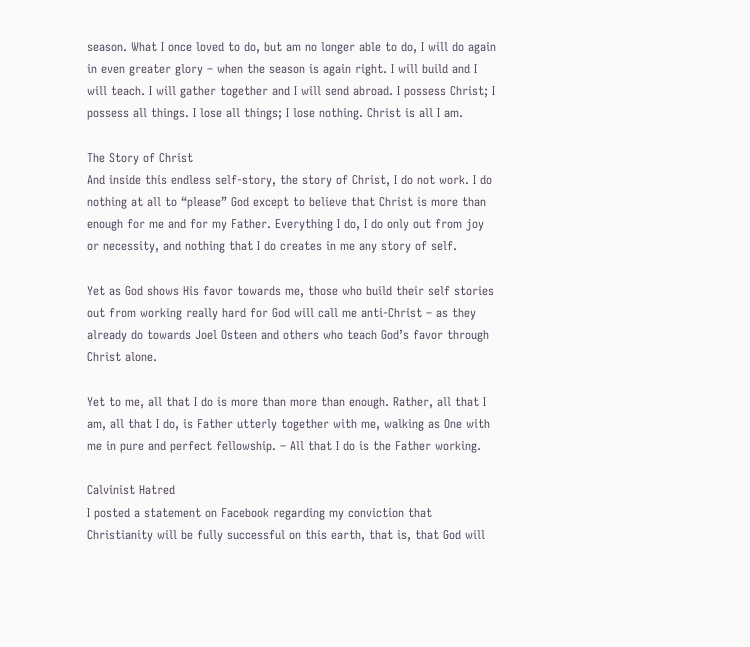season. What I once loved to do, but am no longer able to do, I will do again in even greater glory – when the season is again right. I will build and I will teach. I will gather together and I will send abroad. I possess Christ; I possess all things. I lose all things; I lose nothing. Christ is all I am.

The Story of Christ
And inside this endless self-story, the story of Christ, I do not work. I do nothing at all to “please” God except to believe that Christ is more than enough for me and for my Father. Everything I do, I do only out from joy or necessity, and nothing that I do creates in me any story of self.

Yet as God shows His favor towards me, those who build their self stories out from working really hard for God will call me anti-Christ – as they already do towards Joel Osteen and others who teach God’s favor through Christ alone.

Yet to me, all that I do is more than more than enough. Rather, all that I am, all that I do, is Father utterly together with me, walking as One with me in pure and perfect fellowship. – All that I do is the Father working.

Calvinist Hatred
I posted a statement on Facebook regarding my conviction that Christianity will be fully successful on this earth, that is, that God will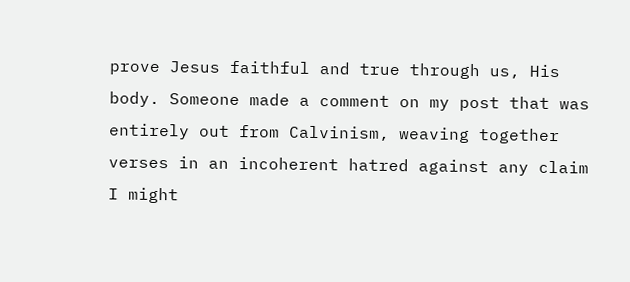prove Jesus faithful and true through us, His body. Someone made a comment on my post that was entirely out from Calvinism, weaving together verses in an incoherent hatred against any claim I might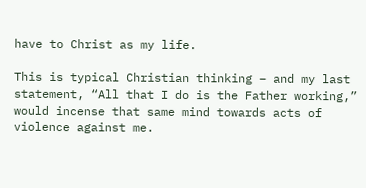have to Christ as my life.

This is typical Christian thinking – and my last statement, “All that I do is the Father working,” would incense that same mind towards acts of violence against me.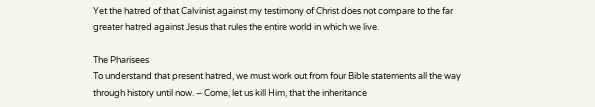Yet the hatred of that Calvinist against my testimony of Christ does not compare to the far greater hatred against Jesus that rules the entire world in which we live.

The Pharisees
To understand that present hatred, we must work out from four Bible statements all the way through history until now. – Come, let us kill Him, that the inheritance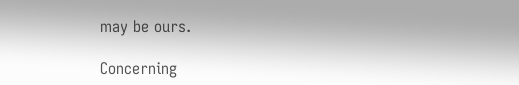may be ours.

Concerning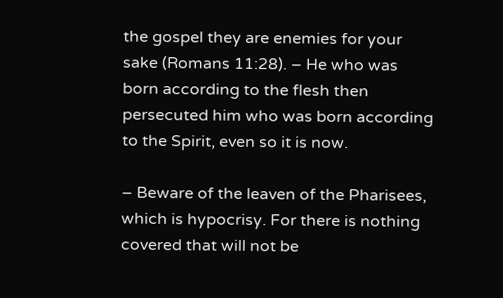the gospel they are enemies for your sake (Romans 11:28). – He who was born according to the flesh then persecuted him who was born according to the Spirit, even so it is now.

– Beware of the leaven of the Pharisees, which is hypocrisy. For there is nothing covered that will not be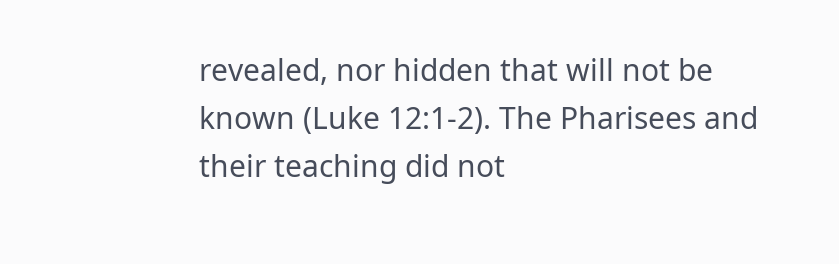revealed, nor hidden that will not be known (Luke 12:1-2). The Pharisees and their teaching did not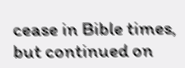cease in Bible times, but continued on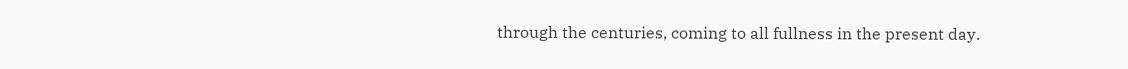through the centuries, coming to all fullness in the present day.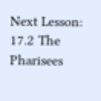Next Lesson: 17.2 The Pharisees